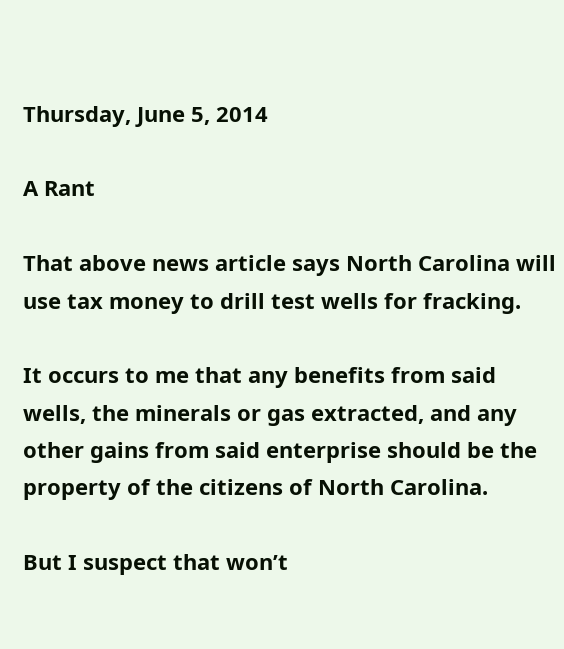Thursday, June 5, 2014

A Rant

That above news article says North Carolina will use tax money to drill test wells for fracking.

It occurs to me that any benefits from said wells, the minerals or gas extracted, and any other gains from said enterprise should be the property of the citizens of North Carolina.

But I suspect that won’t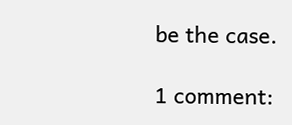be the case.

1 comment: